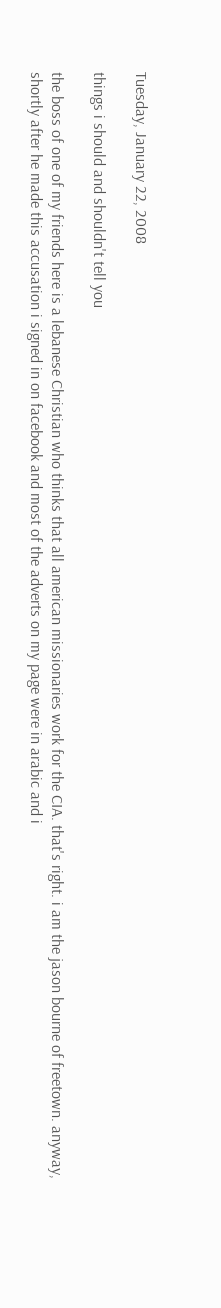Tuesday, January 22, 2008

things i should and shouldn't tell you

the boss of one of my friends here is a lebanese Christian who thinks that all american missionaries work for the CIA. that's right. i am the jason bourne of freetown. anyway, shortly after he made this accusation i signed in on facebook and most of the adverts on my page were in arabic and i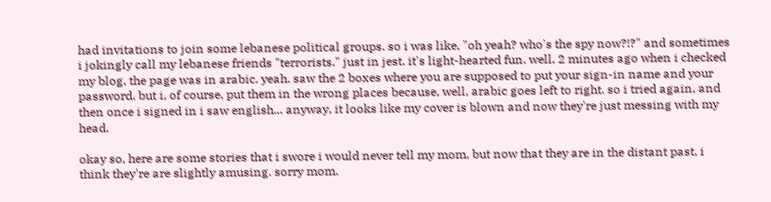had invitations to join some lebanese political groups. so i was like, "oh yeah? who's the spy now?!?" and sometimes i jokingly call my lebanese friends "terrorists." just in jest. it's light-hearted fun. well, 2 minutes ago when i checked my blog, the page was in arabic. yeah. saw the 2 boxes where you are supposed to put your sign-in name and your password. but i, of course, put them in the wrong places because, well, arabic goes left to right. so i tried again, and then once i signed in i saw english... anyway, it looks like my cover is blown and now they're just messing with my head.

okay so, here are some stories that i swore i would never tell my mom, but now that they are in the distant past, i think they're are slightly amusing. sorry mom.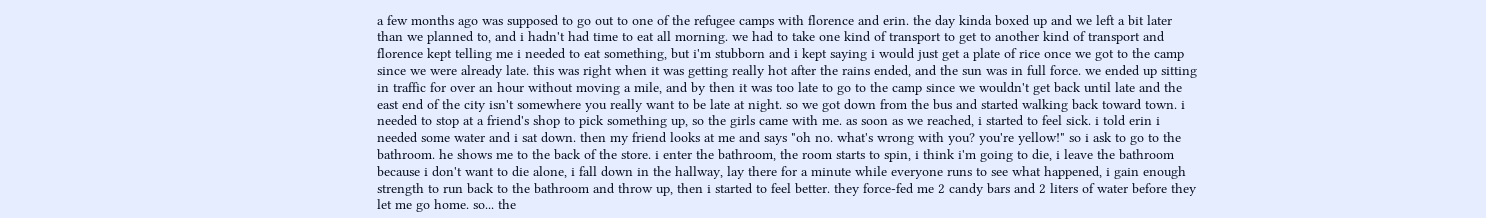a few months ago was supposed to go out to one of the refugee camps with florence and erin. the day kinda boxed up and we left a bit later than we planned to, and i hadn't had time to eat all morning. we had to take one kind of transport to get to another kind of transport and florence kept telling me i needed to eat something, but i'm stubborn and i kept saying i would just get a plate of rice once we got to the camp since we were already late. this was right when it was getting really hot after the rains ended, and the sun was in full force. we ended up sitting in traffic for over an hour without moving a mile, and by then it was too late to go to the camp since we wouldn't get back until late and the east end of the city isn't somewhere you really want to be late at night. so we got down from the bus and started walking back toward town. i needed to stop at a friend's shop to pick something up, so the girls came with me. as soon as we reached, i started to feel sick. i told erin i needed some water and i sat down. then my friend looks at me and says "oh no. what's wrong with you? you're yellow!" so i ask to go to the bathroom. he shows me to the back of the store. i enter the bathroom, the room starts to spin, i think i'm going to die, i leave the bathroom because i don't want to die alone, i fall down in the hallway, lay there for a minute while everyone runs to see what happened, i gain enough strength to run back to the bathroom and throw up, then i started to feel better. they force-fed me 2 candy bars and 2 liters of water before they let me go home. so... the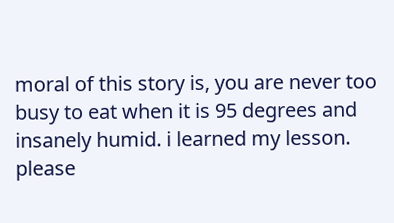moral of this story is, you are never too busy to eat when it is 95 degrees and insanely humid. i learned my lesson. please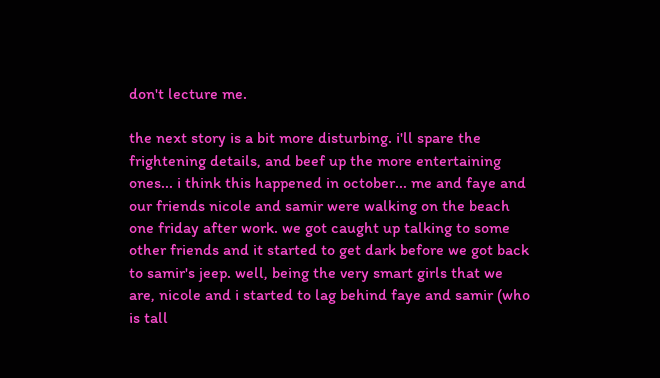don't lecture me.

the next story is a bit more disturbing. i'll spare the frightening details, and beef up the more entertaining ones... i think this happened in october... me and faye and our friends nicole and samir were walking on the beach one friday after work. we got caught up talking to some other friends and it started to get dark before we got back to samir's jeep. well, being the very smart girls that we are, nicole and i started to lag behind faye and samir (who is tall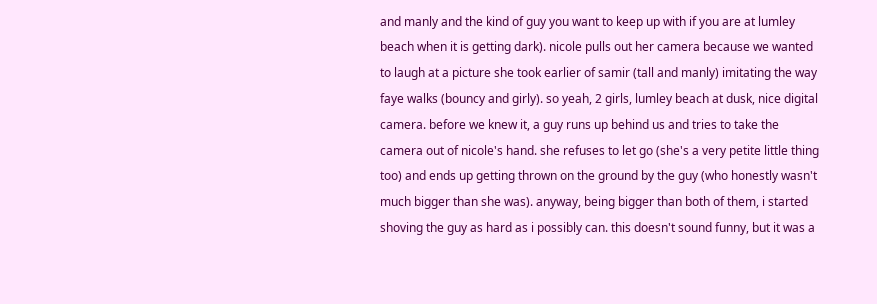and manly and the kind of guy you want to keep up with if you are at lumley beach when it is getting dark). nicole pulls out her camera because we wanted to laugh at a picture she took earlier of samir (tall and manly) imitating the way faye walks (bouncy and girly). so yeah, 2 girls, lumley beach at dusk, nice digital camera. before we knew it, a guy runs up behind us and tries to take the camera out of nicole's hand. she refuses to let go (she's a very petite little thing too) and ends up getting thrown on the ground by the guy (who honestly wasn't much bigger than she was). anyway, being bigger than both of them, i started shoving the guy as hard as i possibly can. this doesn't sound funny, but it was a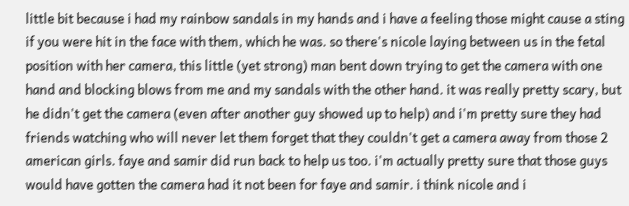little bit because i had my rainbow sandals in my hands and i have a feeling those might cause a sting if you were hit in the face with them, which he was. so there's nicole laying between us in the fetal position with her camera, this little (yet strong) man bent down trying to get the camera with one hand and blocking blows from me and my sandals with the other hand. it was really pretty scary, but he didn't get the camera (even after another guy showed up to help) and i'm pretty sure they had friends watching who will never let them forget that they couldn't get a camera away from those 2 american girls. faye and samir did run back to help us too. i'm actually pretty sure that those guys would have gotten the camera had it not been for faye and samir. i think nicole and i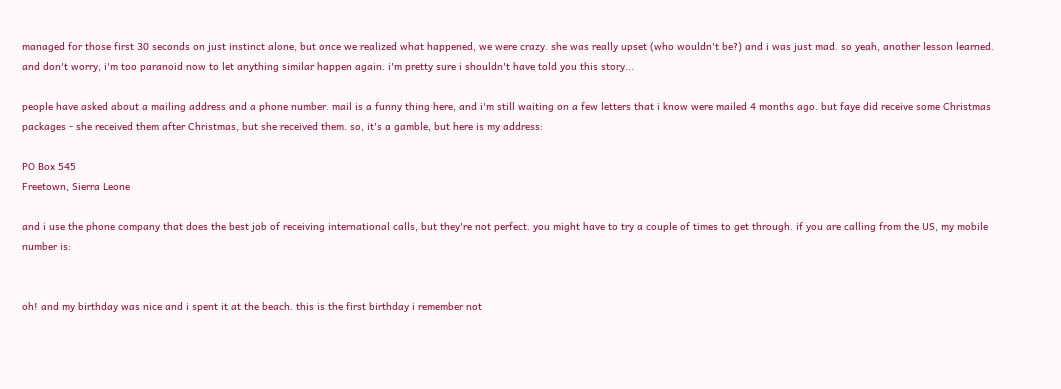managed for those first 30 seconds on just instinct alone, but once we realized what happened, we were crazy. she was really upset (who wouldn't be?) and i was just mad. so yeah, another lesson learned. and don't worry, i'm too paranoid now to let anything similar happen again. i'm pretty sure i shouldn't have told you this story...

people have asked about a mailing address and a phone number. mail is a funny thing here, and i'm still waiting on a few letters that i know were mailed 4 months ago. but faye did receive some Christmas packages - she received them after Christmas, but she received them. so, it's a gamble, but here is my address:

PO Box 545
Freetown, Sierra Leone

and i use the phone company that does the best job of receiving international calls, but they're not perfect. you might have to try a couple of times to get through. if you are calling from the US, my mobile number is:


oh! and my birthday was nice and i spent it at the beach. this is the first birthday i remember not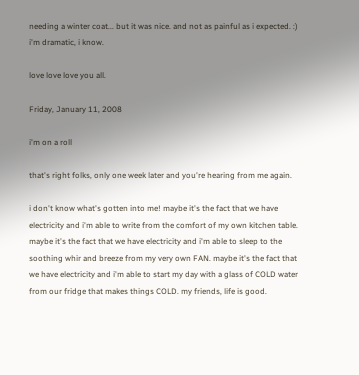needing a winter coat... but it was nice. and not as painful as i expected. :) i'm dramatic, i know.

love love love you all.

Friday, January 11, 2008

i'm on a roll

that's right folks, only one week later and you're hearing from me again.

i don't know what's gotten into me! maybe it's the fact that we have electricity and i'm able to write from the comfort of my own kitchen table. maybe it's the fact that we have electricity and i'm able to sleep to the soothing whir and breeze from my very own FAN. maybe it's the fact that we have electricity and i'm able to start my day with a glass of COLD water from our fridge that makes things COLD. my friends, life is good.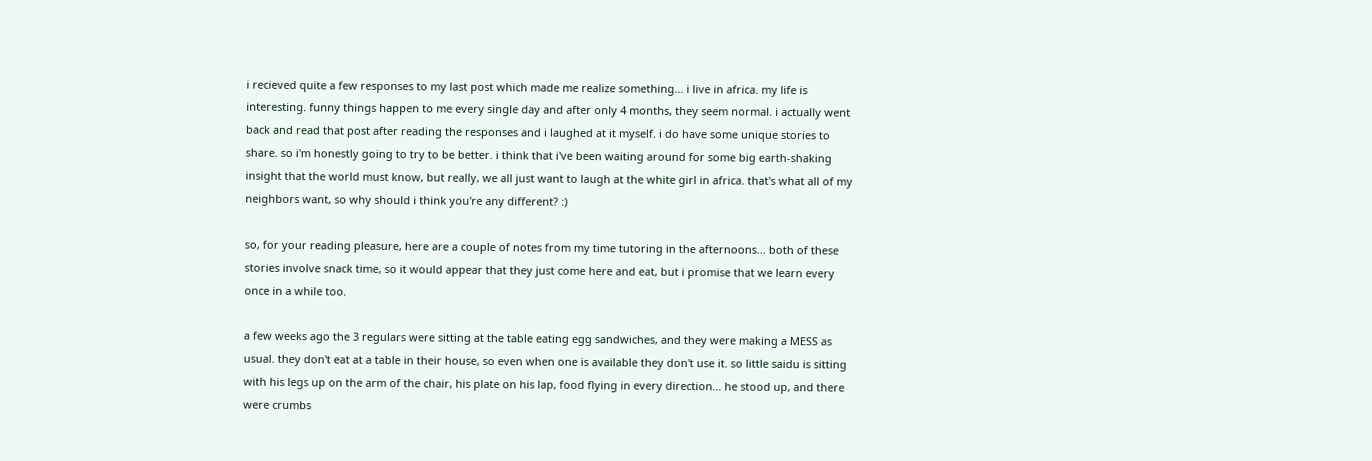i recieved quite a few responses to my last post which made me realize something... i live in africa. my life is interesting. funny things happen to me every single day and after only 4 months, they seem normal. i actually went back and read that post after reading the responses and i laughed at it myself. i do have some unique stories to share. so i'm honestly going to try to be better. i think that i've been waiting around for some big earth-shaking insight that the world must know, but really, we all just want to laugh at the white girl in africa. that's what all of my neighbors want, so why should i think you're any different? :)

so, for your reading pleasure, here are a couple of notes from my time tutoring in the afternoons... both of these stories involve snack time, so it would appear that they just come here and eat, but i promise that we learn every once in a while too.

a few weeks ago the 3 regulars were sitting at the table eating egg sandwiches, and they were making a MESS as usual. they don't eat at a table in their house, so even when one is available they don't use it. so little saidu is sitting with his legs up on the arm of the chair, his plate on his lap, food flying in every direction... he stood up, and there were crumbs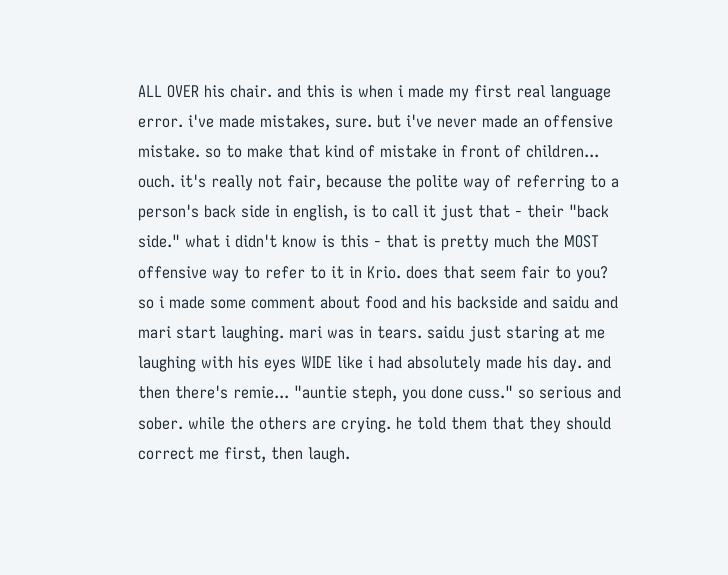ALL OVER his chair. and this is when i made my first real language error. i've made mistakes, sure. but i've never made an offensive mistake. so to make that kind of mistake in front of children... ouch. it's really not fair, because the polite way of referring to a person's back side in english, is to call it just that - their "back side." what i didn't know is this - that is pretty much the MOST offensive way to refer to it in Krio. does that seem fair to you? so i made some comment about food and his backside and saidu and mari start laughing. mari was in tears. saidu just staring at me laughing with his eyes WIDE like i had absolutely made his day. and then there's remie... "auntie steph, you done cuss." so serious and sober. while the others are crying. he told them that they should correct me first, then laugh.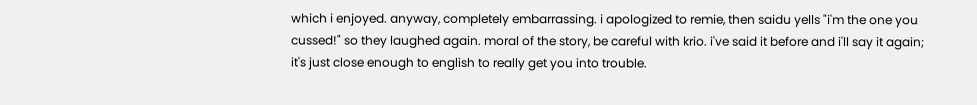which i enjoyed. anyway, completely embarrassing. i apologized to remie, then saidu yells "i'm the one you cussed!" so they laughed again. moral of the story, be careful with krio. i've said it before and i'll say it again; it's just close enough to english to really get you into trouble.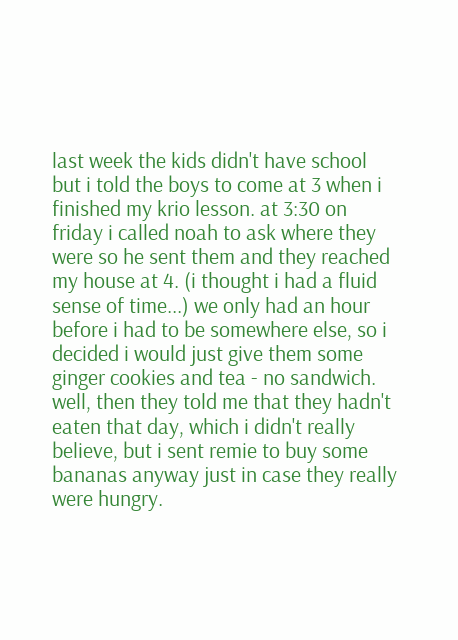last week the kids didn't have school but i told the boys to come at 3 when i finished my krio lesson. at 3:30 on friday i called noah to ask where they were so he sent them and they reached my house at 4. (i thought i had a fluid sense of time...) we only had an hour before i had to be somewhere else, so i decided i would just give them some ginger cookies and tea - no sandwich. well, then they told me that they hadn't eaten that day, which i didn't really believe, but i sent remie to buy some bananas anyway just in case they really were hungry.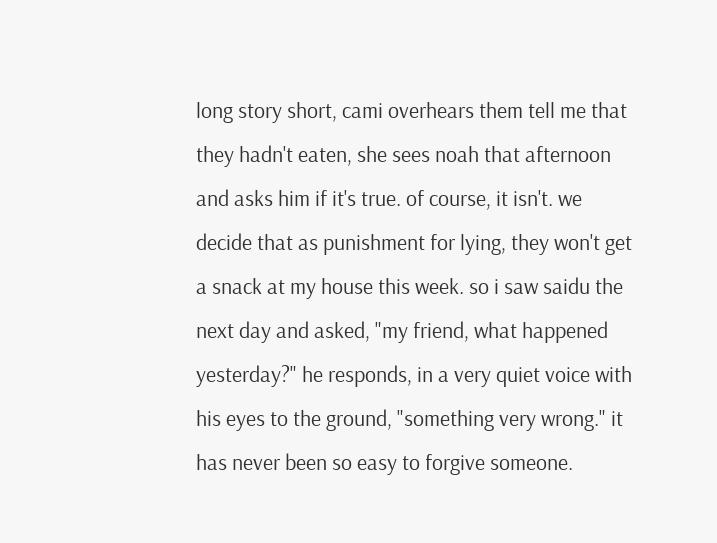long story short, cami overhears them tell me that they hadn't eaten, she sees noah that afternoon and asks him if it's true. of course, it isn't. we decide that as punishment for lying, they won't get a snack at my house this week. so i saw saidu the next day and asked, "my friend, what happened yesterday?" he responds, in a very quiet voice with his eyes to the ground, "something very wrong." it has never been so easy to forgive someone.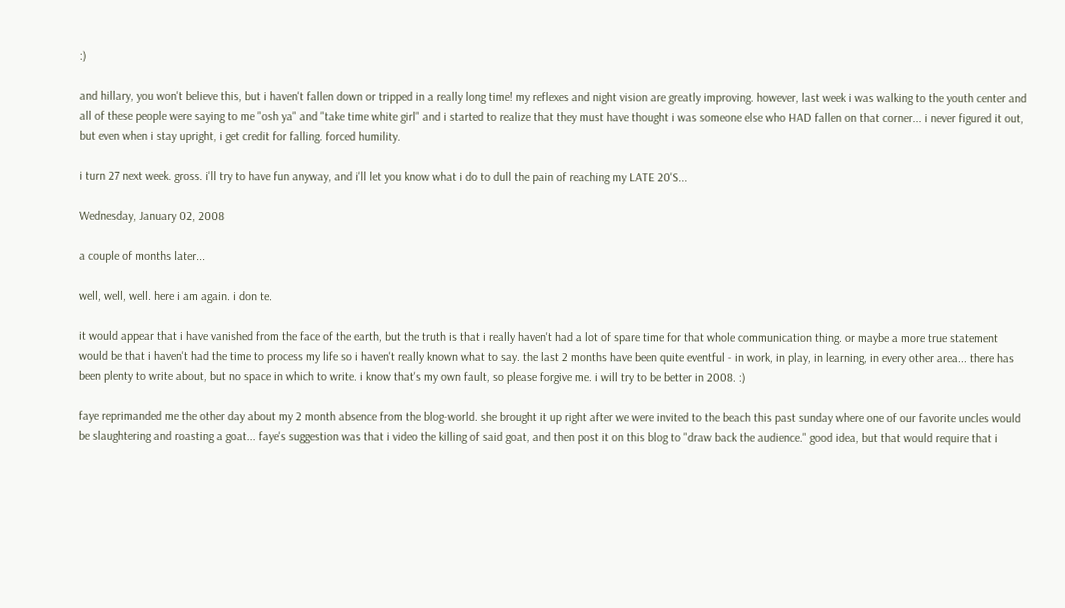:)

and hillary, you won't believe this, but i haven't fallen down or tripped in a really long time! my reflexes and night vision are greatly improving. however, last week i was walking to the youth center and all of these people were saying to me "osh ya" and "take time white girl" and i started to realize that they must have thought i was someone else who HAD fallen on that corner... i never figured it out, but even when i stay upright, i get credit for falling. forced humility.

i turn 27 next week. gross. i'll try to have fun anyway, and i'll let you know what i do to dull the pain of reaching my LATE 20'S...

Wednesday, January 02, 2008

a couple of months later...

well, well, well. here i am again. i don te.

it would appear that i have vanished from the face of the earth, but the truth is that i really haven't had a lot of spare time for that whole communication thing. or maybe a more true statement would be that i haven't had the time to process my life so i haven't really known what to say. the last 2 months have been quite eventful - in work, in play, in learning, in every other area... there has been plenty to write about, but no space in which to write. i know that's my own fault, so please forgive me. i will try to be better in 2008. :)

faye reprimanded me the other day about my 2 month absence from the blog-world. she brought it up right after we were invited to the beach this past sunday where one of our favorite uncles would be slaughtering and roasting a goat... faye's suggestion was that i video the killing of said goat, and then post it on this blog to "draw back the audience." good idea, but that would require that i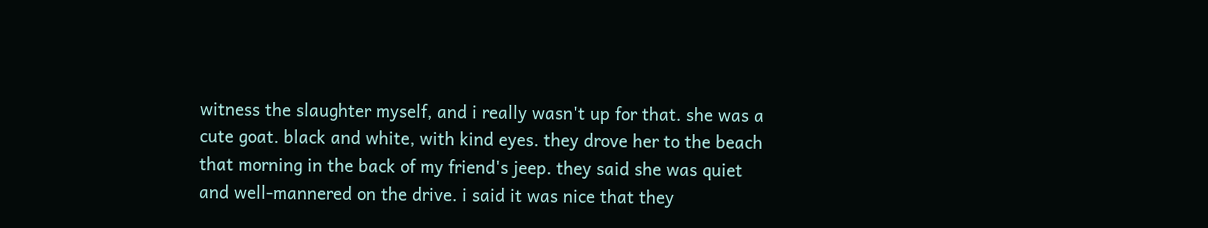witness the slaughter myself, and i really wasn't up for that. she was a cute goat. black and white, with kind eyes. they drove her to the beach that morning in the back of my friend's jeep. they said she was quiet and well-mannered on the drive. i said it was nice that they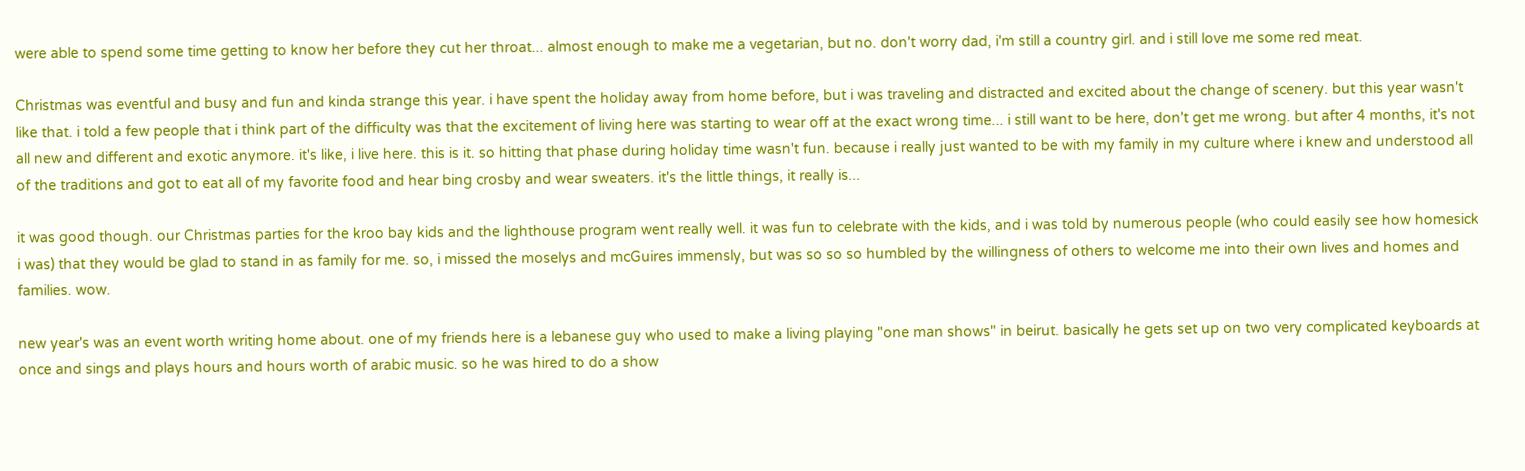were able to spend some time getting to know her before they cut her throat... almost enough to make me a vegetarian, but no. don't worry dad, i'm still a country girl. and i still love me some red meat.

Christmas was eventful and busy and fun and kinda strange this year. i have spent the holiday away from home before, but i was traveling and distracted and excited about the change of scenery. but this year wasn't like that. i told a few people that i think part of the difficulty was that the excitement of living here was starting to wear off at the exact wrong time... i still want to be here, don't get me wrong. but after 4 months, it's not all new and different and exotic anymore. it's like, i live here. this is it. so hitting that phase during holiday time wasn't fun. because i really just wanted to be with my family in my culture where i knew and understood all of the traditions and got to eat all of my favorite food and hear bing crosby and wear sweaters. it's the little things, it really is...

it was good though. our Christmas parties for the kroo bay kids and the lighthouse program went really well. it was fun to celebrate with the kids, and i was told by numerous people (who could easily see how homesick i was) that they would be glad to stand in as family for me. so, i missed the moselys and mcGuires immensly, but was so so so humbled by the willingness of others to welcome me into their own lives and homes and families. wow.

new year's was an event worth writing home about. one of my friends here is a lebanese guy who used to make a living playing "one man shows" in beirut. basically he gets set up on two very complicated keyboards at once and sings and plays hours and hours worth of arabic music. so he was hired to do a show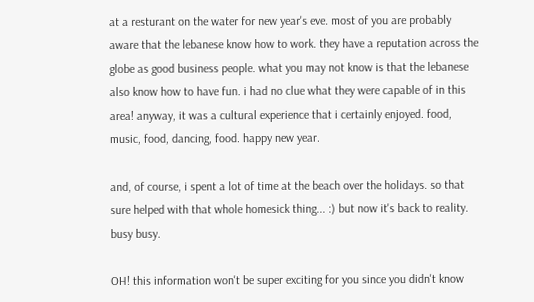at a resturant on the water for new year's eve. most of you are probably aware that the lebanese know how to work. they have a reputation across the globe as good business people. what you may not know is that the lebanese also know how to have fun. i had no clue what they were capable of in this area! anyway, it was a cultural experience that i certainly enjoyed. food, music, food, dancing, food. happy new year.

and, of course, i spent a lot of time at the beach over the holidays. so that sure helped with that whole homesick thing... :) but now it's back to reality. busy busy.

OH! this information won't be super exciting for you since you didn't know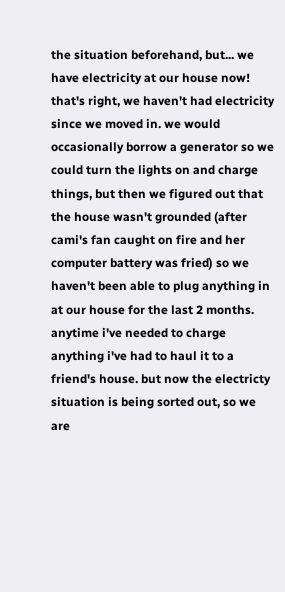the situation beforehand, but... we have electricity at our house now! that's right, we haven't had electricity since we moved in. we would occasionally borrow a generator so we could turn the lights on and charge things, but then we figured out that the house wasn't grounded (after cami's fan caught on fire and her computer battery was fried) so we haven't been able to plug anything in at our house for the last 2 months. anytime i've needed to charge anything i've had to haul it to a friend's house. but now the electricty situation is being sorted out, so we are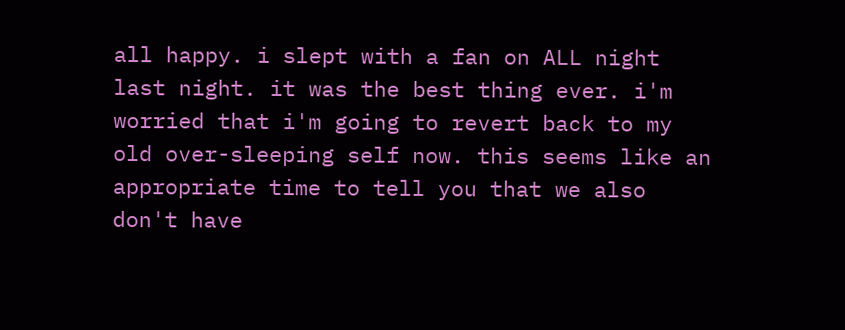all happy. i slept with a fan on ALL night last night. it was the best thing ever. i'm worried that i'm going to revert back to my old over-sleeping self now. this seems like an appropriate time to tell you that we also don't have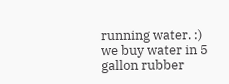running water. :) we buy water in 5 gallon rubber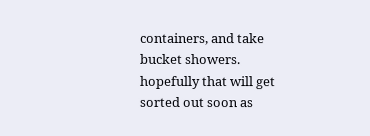containers, and take bucket showers. hopefully that will get sorted out soon as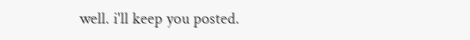well. i'll keep you posted.